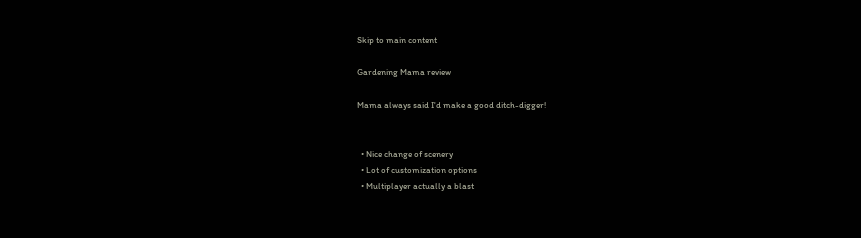Skip to main content

Gardening Mama review

Mama always said I'd make a good ditch-digger!


  • Nice change of scenery
  • Lot of customization options
  • Multiplayer actually a blast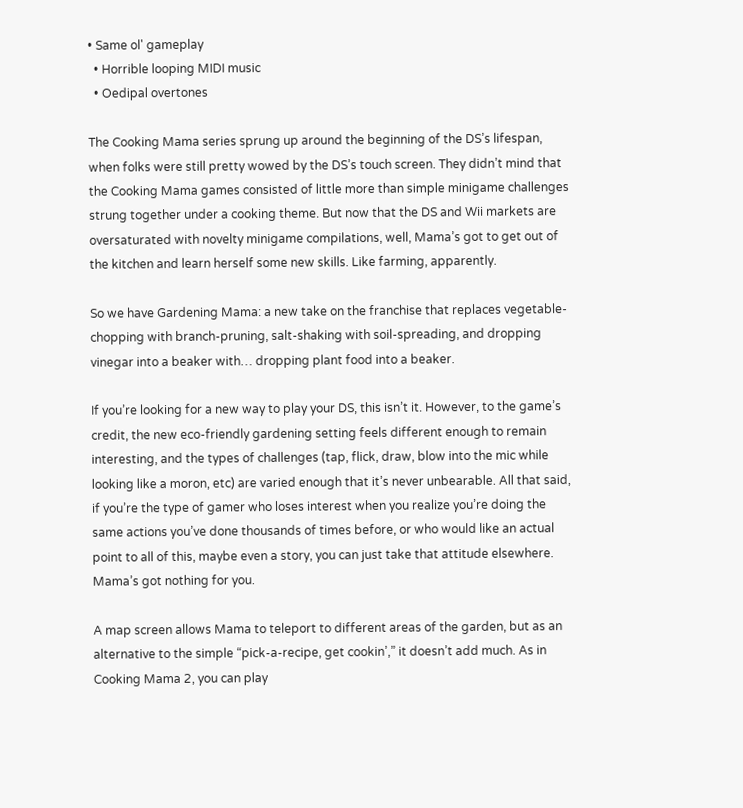• Same ol' gameplay
  • Horrible looping MIDI music
  • Oedipal overtones

The Cooking Mama series sprung up around the beginning of the DS’s lifespan, when folks were still pretty wowed by the DS’s touch screen. They didn’t mind that the Cooking Mama games consisted of little more than simple minigame challenges strung together under a cooking theme. But now that the DS and Wii markets are oversaturated with novelty minigame compilations, well, Mama’s got to get out of the kitchen and learn herself some new skills. Like farming, apparently.

So we have Gardening Mama: a new take on the franchise that replaces vegetable-chopping with branch-pruning, salt-shaking with soil-spreading, and dropping vinegar into a beaker with… dropping plant food into a beaker.

If you’re looking for a new way to play your DS, this isn’t it. However, to the game’s credit, the new eco-friendly gardening setting feels different enough to remain interesting, and the types of challenges (tap, flick, draw, blow into the mic while looking like a moron, etc) are varied enough that it’s never unbearable. All that said, if you’re the type of gamer who loses interest when you realize you’re doing the same actions you’ve done thousands of times before, or who would like an actual point to all of this, maybe even a story, you can just take that attitude elsewhere. Mama’s got nothing for you.

A map screen allows Mama to teleport to different areas of the garden, but as an alternative to the simple “pick-a-recipe, get cookin’,” it doesn’t add much. As in Cooking Mama 2, you can play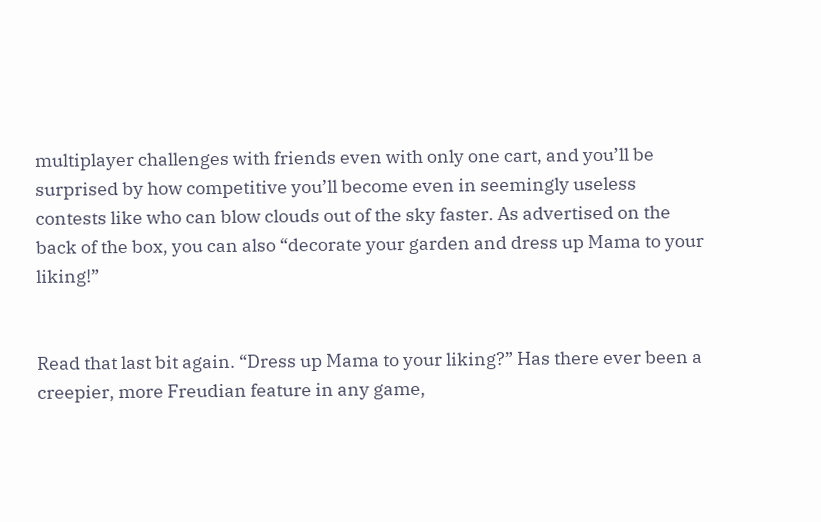multiplayer challenges with friends even with only one cart, and you’ll be surprised by how competitive you’ll become even in seemingly useless contests like who can blow clouds out of the sky faster. As advertised on the back of the box, you can also “decorate your garden and dress up Mama to your liking!”


Read that last bit again. “Dress up Mama to your liking?” Has there ever been a creepier, more Freudian feature in any game,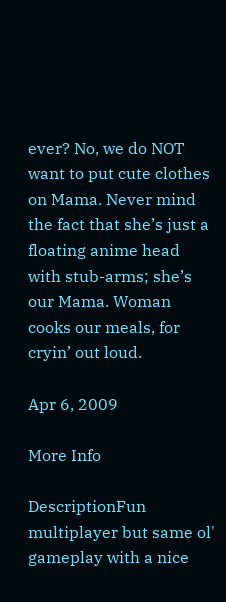ever? No, we do NOT want to put cute clothes on Mama. Never mind the fact that she’s just a floating anime head with stub-arms; she’s our Mama. Woman cooks our meals, for cryin’ out loud.

Apr 6, 2009

More Info

DescriptionFun multiplayer but same ol' gameplay with a nice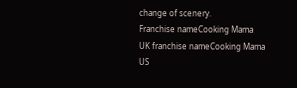change of scenery.
Franchise nameCooking Mama
UK franchise nameCooking Mama
US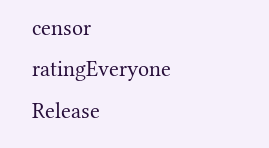censor ratingEveryone
Release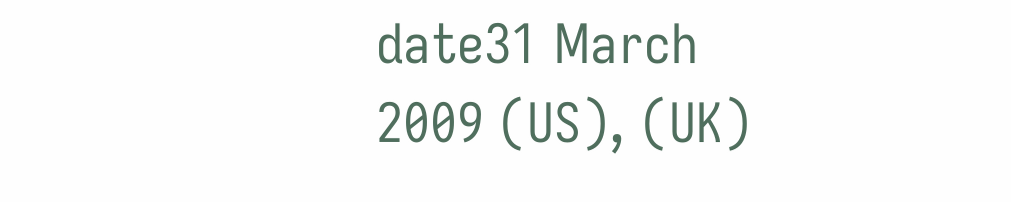date31 March 2009 (US), (UK)